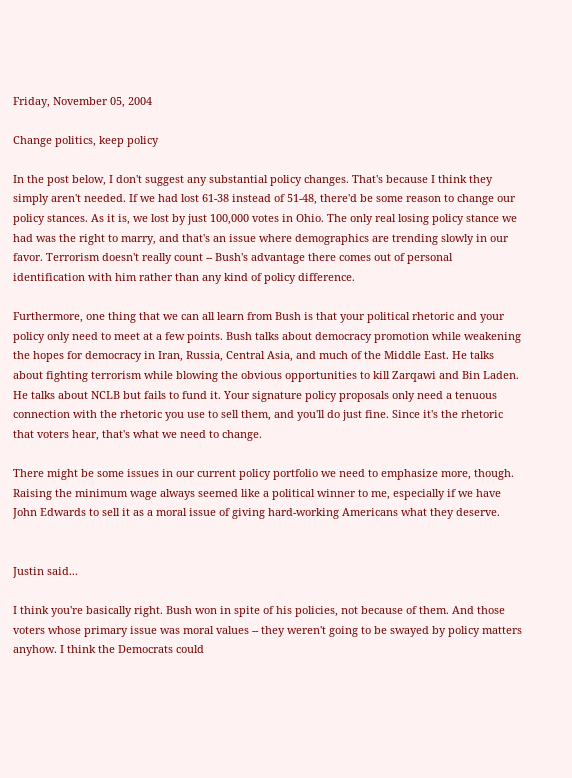Friday, November 05, 2004

Change politics, keep policy

In the post below, I don't suggest any substantial policy changes. That's because I think they simply aren't needed. If we had lost 61-38 instead of 51-48, there'd be some reason to change our policy stances. As it is, we lost by just 100,000 votes in Ohio. The only real losing policy stance we had was the right to marry, and that's an issue where demographics are trending slowly in our favor. Terrorism doesn't really count -- Bush's advantage there comes out of personal identification with him rather than any kind of policy difference.

Furthermore, one thing that we can all learn from Bush is that your political rhetoric and your policy only need to meet at a few points. Bush talks about democracy promotion while weakening the hopes for democracy in Iran, Russia, Central Asia, and much of the Middle East. He talks about fighting terrorism while blowing the obvious opportunities to kill Zarqawi and Bin Laden. He talks about NCLB but fails to fund it. Your signature policy proposals only need a tenuous connection with the rhetoric you use to sell them, and you'll do just fine. Since it's the rhetoric that voters hear, that's what we need to change.

There might be some issues in our current policy portfolio we need to emphasize more, though. Raising the minimum wage always seemed like a political winner to me, especially if we have John Edwards to sell it as a moral issue of giving hard-working Americans what they deserve.


Justin said...

I think you're basically right. Bush won in spite of his policies, not because of them. And those voters whose primary issue was moral values -- they weren't going to be swayed by policy matters anyhow. I think the Democrats could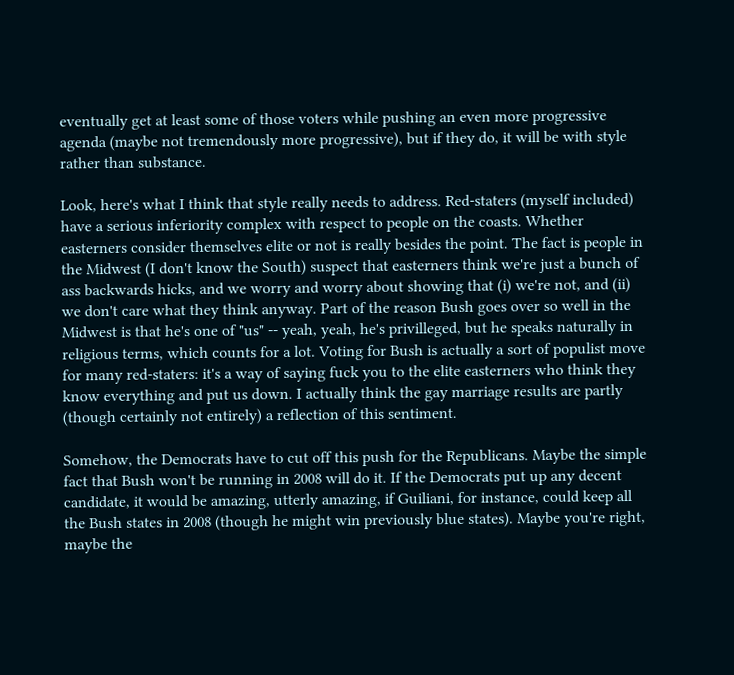eventually get at least some of those voters while pushing an even more progressive agenda (maybe not tremendously more progressive), but if they do, it will be with style rather than substance.

Look, here's what I think that style really needs to address. Red-staters (myself included) have a serious inferiority complex with respect to people on the coasts. Whether easterners consider themselves elite or not is really besides the point. The fact is people in the Midwest (I don't know the South) suspect that easterners think we're just a bunch of ass backwards hicks, and we worry and worry about showing that (i) we're not, and (ii) we don't care what they think anyway. Part of the reason Bush goes over so well in the Midwest is that he's one of "us" -- yeah, yeah, he's privilleged, but he speaks naturally in religious terms, which counts for a lot. Voting for Bush is actually a sort of populist move for many red-staters: it's a way of saying fuck you to the elite easterners who think they know everything and put us down. I actually think the gay marriage results are partly (though certainly not entirely) a reflection of this sentiment.

Somehow, the Democrats have to cut off this push for the Republicans. Maybe the simple fact that Bush won't be running in 2008 will do it. If the Democrats put up any decent candidate, it would be amazing, utterly amazing, if Guiliani, for instance, could keep all the Bush states in 2008 (though he might win previously blue states). Maybe you're right, maybe the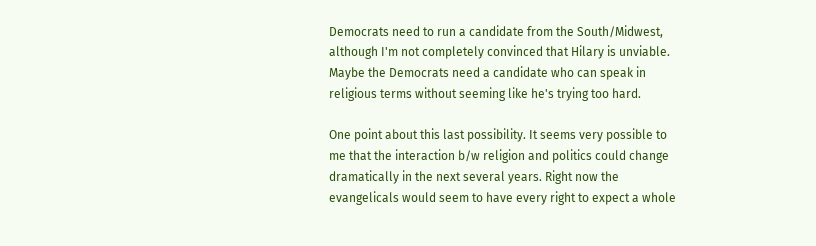Democrats need to run a candidate from the South/Midwest, although I'm not completely convinced that Hilary is unviable. Maybe the Democrats need a candidate who can speak in religious terms without seeming like he's trying too hard.

One point about this last possibility. It seems very possible to me that the interaction b/w religion and politics could change dramatically in the next several years. Right now the evangelicals would seem to have every right to expect a whole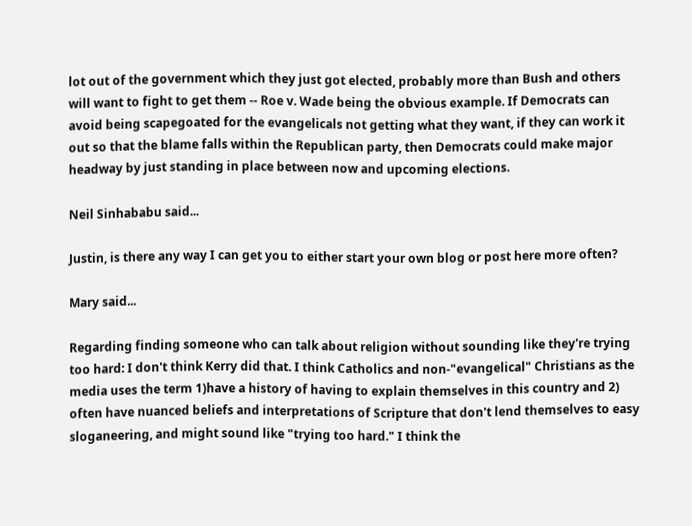lot out of the government which they just got elected, probably more than Bush and others will want to fight to get them -- Roe v. Wade being the obvious example. If Democrats can avoid being scapegoated for the evangelicals not getting what they want, if they can work it out so that the blame falls within the Republican party, then Democrats could make major headway by just standing in place between now and upcoming elections.

Neil Sinhababu said...

Justin, is there any way I can get you to either start your own blog or post here more often?

Mary said...

Regarding finding someone who can talk about religion without sounding like they're trying too hard: I don't think Kerry did that. I think Catholics and non-"evangelical" Christians as the media uses the term 1)have a history of having to explain themselves in this country and 2) often have nuanced beliefs and interpretations of Scripture that don't lend themselves to easy sloganeering, and might sound like "trying too hard." I think the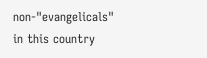non-"evangelicals" in this country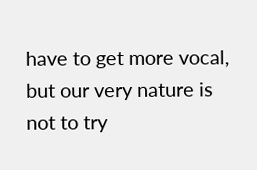have to get more vocal, but our very nature is not to try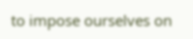to impose ourselves on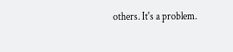others. It's a problem.